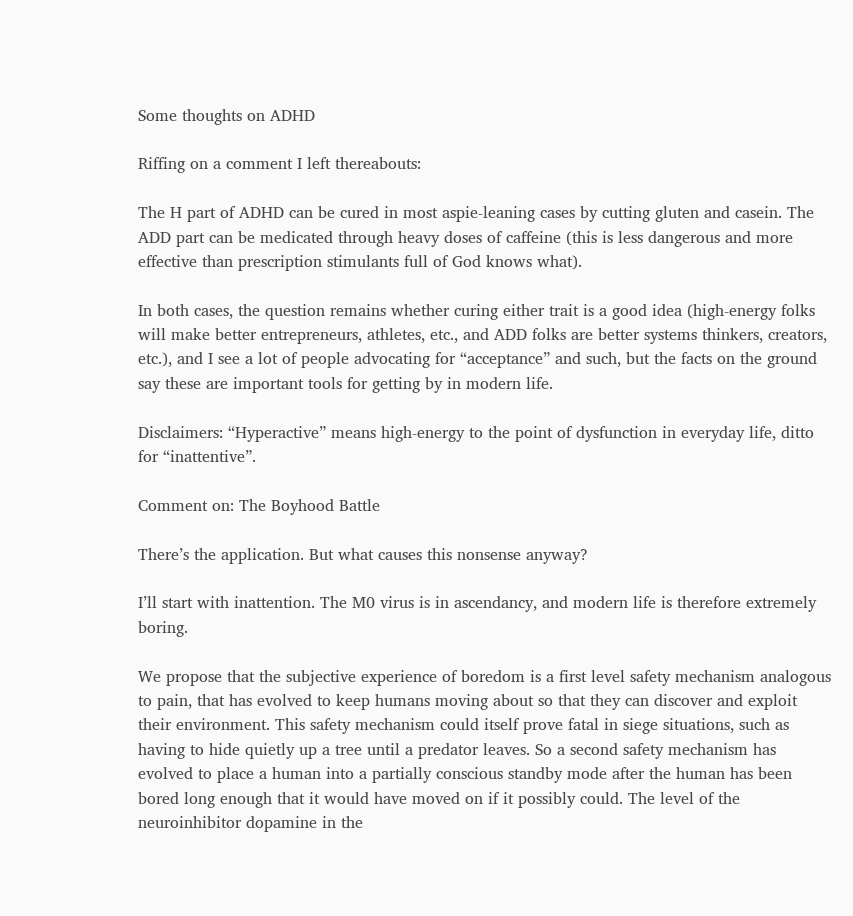Some thoughts on ADHD

Riffing on a comment I left thereabouts:

The H part of ADHD can be cured in most aspie-leaning cases by cutting gluten and casein. The ADD part can be medicated through heavy doses of caffeine (this is less dangerous and more effective than prescription stimulants full of God knows what).

In both cases, the question remains whether curing either trait is a good idea (high-energy folks will make better entrepreneurs, athletes, etc., and ADD folks are better systems thinkers, creators, etc.), and I see a lot of people advocating for “acceptance” and such, but the facts on the ground say these are important tools for getting by in modern life.

Disclaimers: “Hyperactive” means high-energy to the point of dysfunction in everyday life, ditto for “inattentive”.

Comment on: The Boyhood Battle

There’s the application. But what causes this nonsense anyway?

I’ll start with inattention. The M0 virus is in ascendancy, and modern life is therefore extremely boring.

We propose that the subjective experience of boredom is a first level safety mechanism analogous to pain, that has evolved to keep humans moving about so that they can discover and exploit their environment. This safety mechanism could itself prove fatal in siege situations, such as having to hide quietly up a tree until a predator leaves. So a second safety mechanism has evolved to place a human into a partially conscious standby mode after the human has been bored long enough that it would have moved on if it possibly could. The level of the neuroinhibitor dopamine in the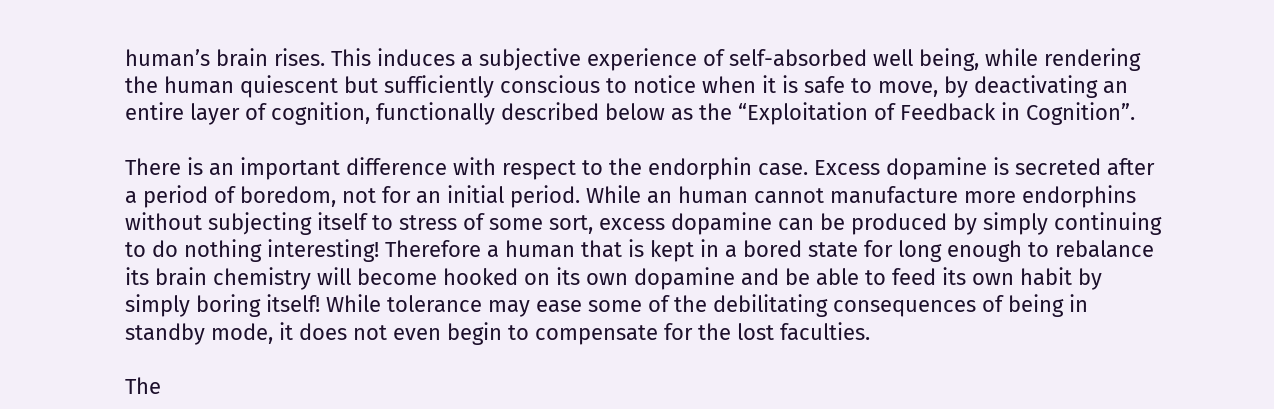human’s brain rises. This induces a subjective experience of self-absorbed well being, while rendering the human quiescent but sufficiently conscious to notice when it is safe to move, by deactivating an entire layer of cognition, functionally described below as the “Exploitation of Feedback in Cognition”.

There is an important difference with respect to the endorphin case. Excess dopamine is secreted after a period of boredom, not for an initial period. While an human cannot manufacture more endorphins without subjecting itself to stress of some sort, excess dopamine can be produced by simply continuing to do nothing interesting! Therefore a human that is kept in a bored state for long enough to rebalance its brain chemistry will become hooked on its own dopamine and be able to feed its own habit by simply boring itself! While tolerance may ease some of the debilitating consequences of being in standby mode, it does not even begin to compensate for the lost faculties.

The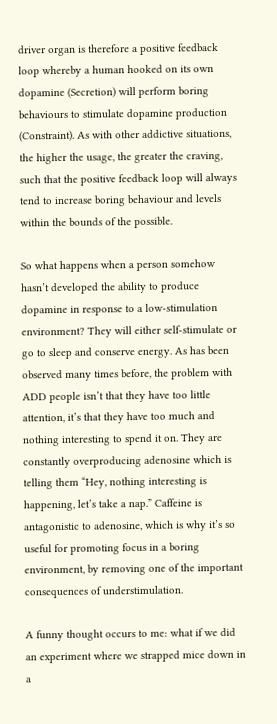driver organ is therefore a positive feedback loop whereby a human hooked on its own dopamine (Secretion) will perform boring behaviours to stimulate dopamine production (Constraint). As with other addictive situations, the higher the usage, the greater the craving, such that the positive feedback loop will always tend to increase boring behaviour and levels within the bounds of the possible.

So what happens when a person somehow hasn’t developed the ability to produce dopamine in response to a low-stimulation environment? They will either self-stimulate or go to sleep and conserve energy. As has been observed many times before, the problem with ADD people isn’t that they have too little attention, it’s that they have too much and nothing interesting to spend it on. They are constantly overproducing adenosine which is telling them “Hey, nothing interesting is happening, let’s take a nap.” Caffeine is antagonistic to adenosine, which is why it’s so useful for promoting focus in a boring environment, by removing one of the important consequences of understimulation.

A funny thought occurs to me: what if we did an experiment where we strapped mice down in a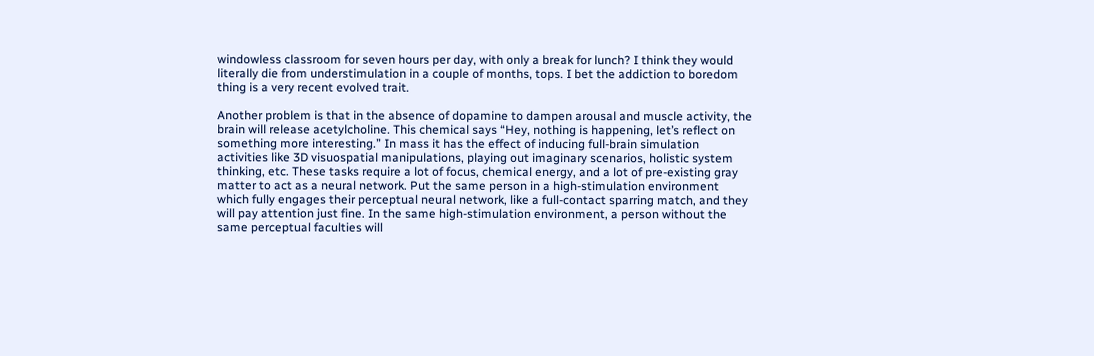windowless classroom for seven hours per day, with only a break for lunch? I think they would literally die from understimulation in a couple of months, tops. I bet the addiction to boredom thing is a very recent evolved trait.

Another problem is that in the absence of dopamine to dampen arousal and muscle activity, the brain will release acetylcholine. This chemical says “Hey, nothing is happening, let’s reflect on something more interesting.” In mass it has the effect of inducing full-brain simulation activities like 3D visuospatial manipulations, playing out imaginary scenarios, holistic system thinking, etc. These tasks require a lot of focus, chemical energy, and a lot of pre-existing gray matter to act as a neural network. Put the same person in a high-stimulation environment which fully engages their perceptual neural network, like a full-contact sparring match, and they will pay attention just fine. In the same high-stimulation environment, a person without the same perceptual faculties will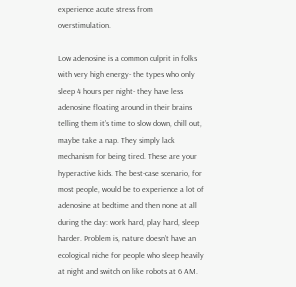experience acute stress from overstimulation.

Low adenosine is a common culprit in folks with very high energy- the types who only sleep 4 hours per night- they have less adenosine floating around in their brains telling them it’s time to slow down, chill out, maybe take a nap. They simply lack mechanism for being tired. These are your hyperactive kids. The best-case scenario, for most people, would be to experience a lot of adenosine at bedtime and then none at all during the day: work hard, play hard, sleep harder. Problem is, nature doesn’t have an ecological niche for people who sleep heavily at night and switch on like robots at 6 AM.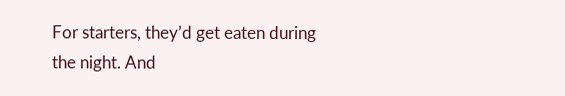For starters, they’d get eaten during the night. And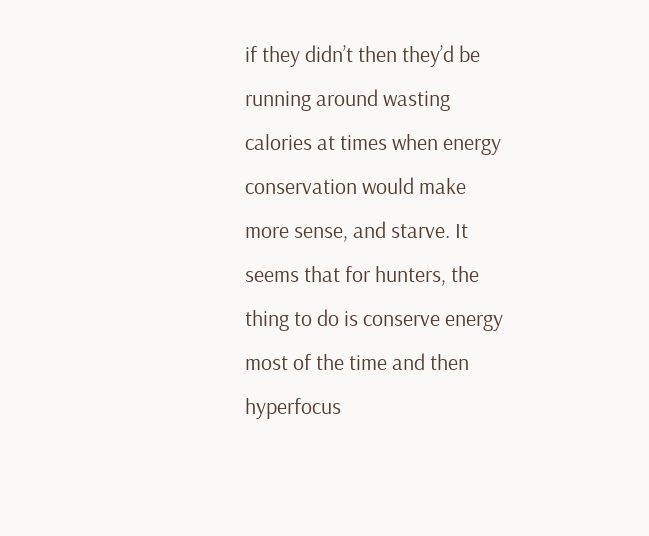if they didn’t then they’d be running around wasting calories at times when energy conservation would make more sense, and starve. It seems that for hunters, the thing to do is conserve energy most of the time and then hyperfocus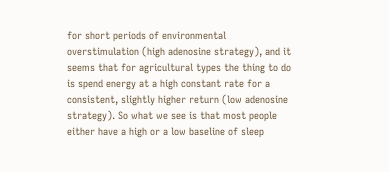for short periods of environmental overstimulation (high adenosine strategy), and it seems that for agricultural types the thing to do is spend energy at a high constant rate for a consistent, slightly higher return (low adenosine strategy). So what we see is that most people either have a high or a low baseline of sleep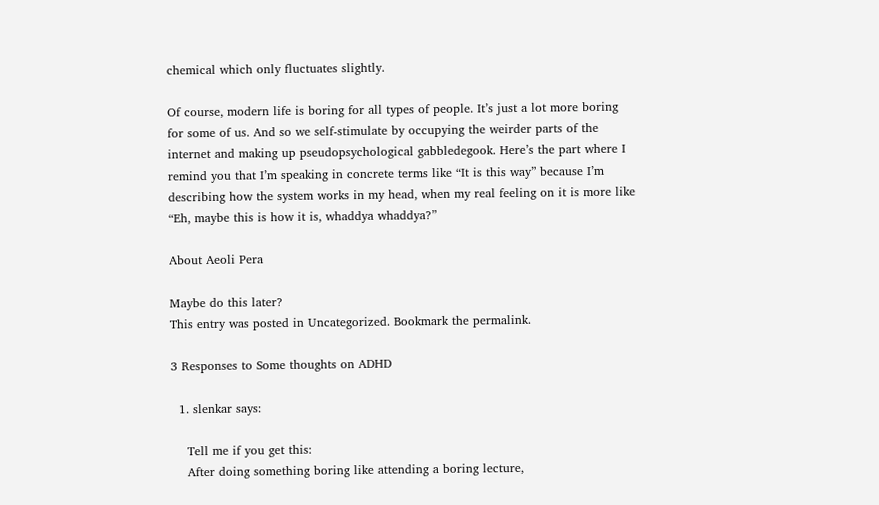chemical which only fluctuates slightly.

Of course, modern life is boring for all types of people. It’s just a lot more boring for some of us. And so we self-stimulate by occupying the weirder parts of the internet and making up pseudopsychological gabbledegook. Here’s the part where I remind you that I’m speaking in concrete terms like “It is this way” because I’m describing how the system works in my head, when my real feeling on it is more like “Eh, maybe this is how it is, whaddya whaddya?”

About Aeoli Pera

Maybe do this later?
This entry was posted in Uncategorized. Bookmark the permalink.

3 Responses to Some thoughts on ADHD

  1. slenkar says:

    Tell me if you get this:
    After doing something boring like attending a boring lecture,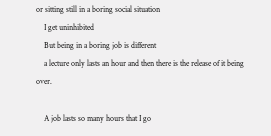or sitting still in a boring social situation
    I get uninhibited
    But being in a boring job is different
    a lecture only lasts an hour and then there is the release of it being over.

    A job lasts so many hours that I go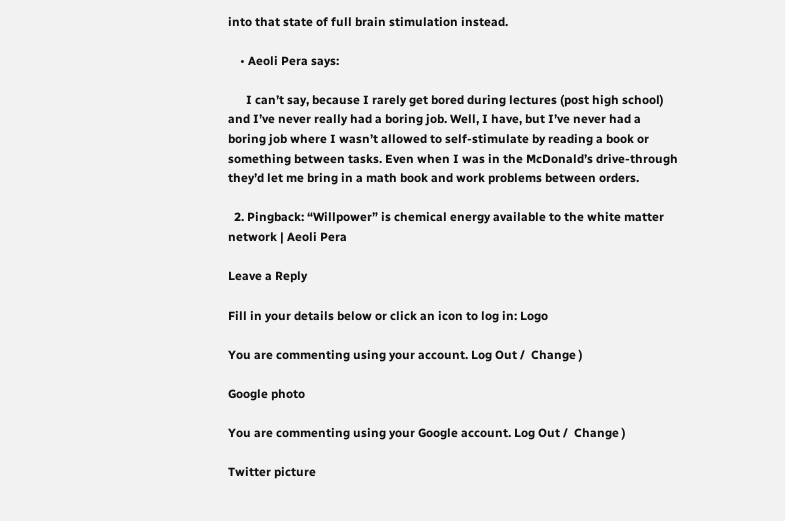into that state of full brain stimulation instead.

    • Aeoli Pera says:

      I can’t say, because I rarely get bored during lectures (post high school) and I’ve never really had a boring job. Well, I have, but I’ve never had a boring job where I wasn’t allowed to self-stimulate by reading a book or something between tasks. Even when I was in the McDonald’s drive-through they’d let me bring in a math book and work problems between orders.

  2. Pingback: “Willpower” is chemical energy available to the white matter network | Aeoli Pera

Leave a Reply

Fill in your details below or click an icon to log in: Logo

You are commenting using your account. Log Out /  Change )

Google photo

You are commenting using your Google account. Log Out /  Change )

Twitter picture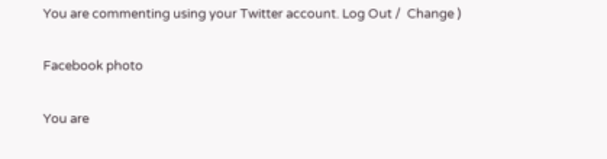You are commenting using your Twitter account. Log Out /  Change )

Facebook photo

You are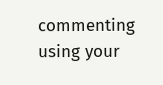commenting using your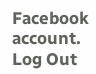Facebook account. Log Out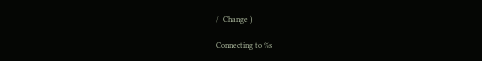/  Change )

Connecting to %s